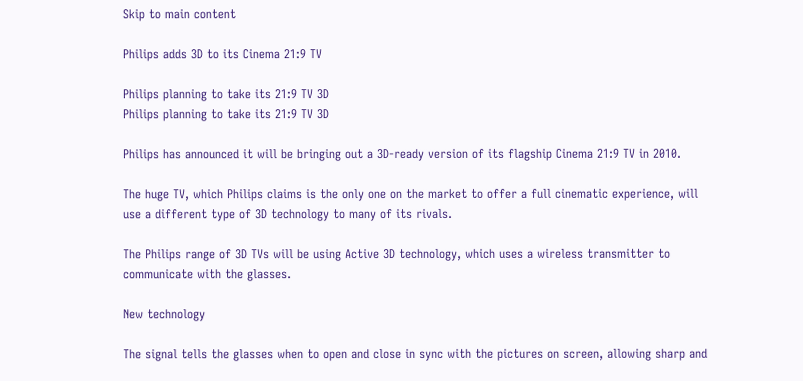Skip to main content

Philips adds 3D to its Cinema 21:9 TV

Philips planning to take its 21:9 TV 3D
Philips planning to take its 21:9 TV 3D

Philips has announced it will be bringing out a 3D-ready version of its flagship Cinema 21:9 TV in 2010.

The huge TV, which Philips claims is the only one on the market to offer a full cinematic experience, will use a different type of 3D technology to many of its rivals.

The Philips range of 3D TVs will be using Active 3D technology, which uses a wireless transmitter to communicate with the glasses.

New technology

The signal tells the glasses when to open and close in sync with the pictures on screen, allowing sharp and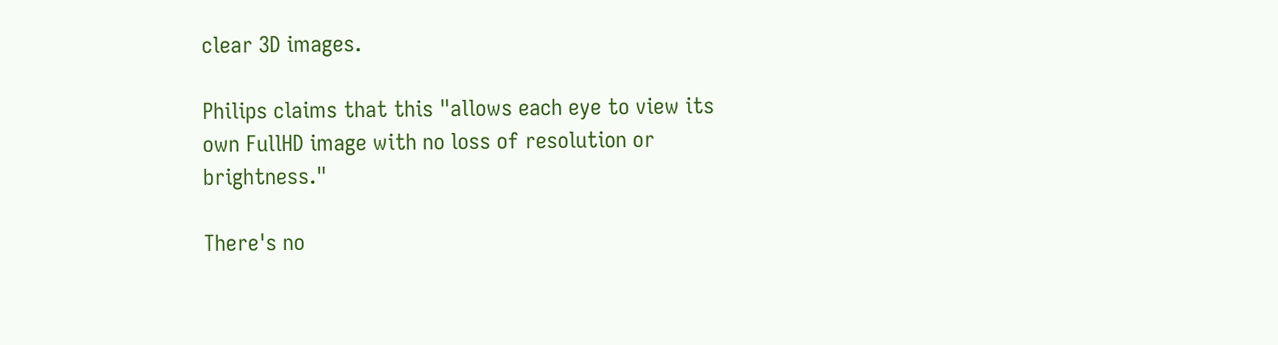clear 3D images.

Philips claims that this "allows each eye to view its own FullHD image with no loss of resolution or brightness."

There's no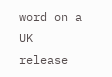word on a UK release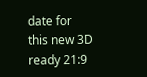date for this new 3D ready 21:9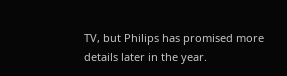TV, but Philips has promised more details later in the year.